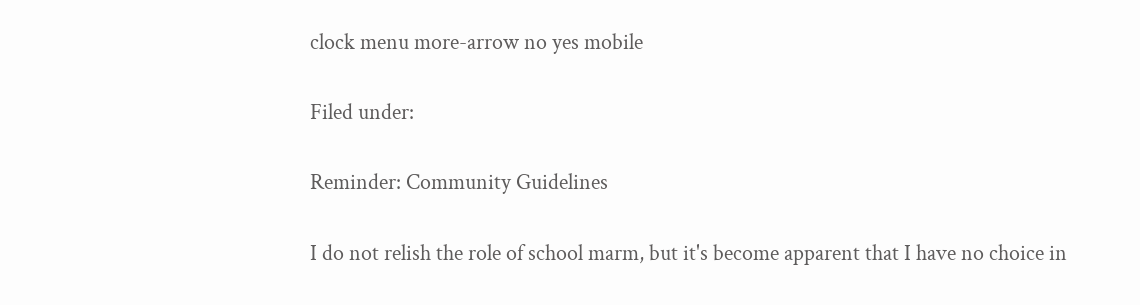clock menu more-arrow no yes mobile

Filed under:

Reminder: Community Guidelines

I do not relish the role of school marm, but it's become apparent that I have no choice in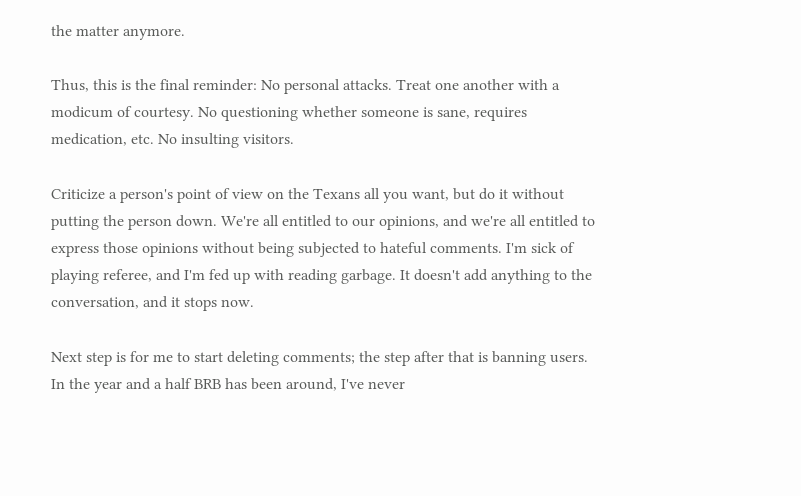the matter anymore.

Thus, this is the final reminder: No personal attacks. Treat one another with a modicum of courtesy. No questioning whether someone is sane, requires medication, etc. No insulting visitors.

Criticize a person's point of view on the Texans all you want, but do it without putting the person down. We're all entitled to our opinions, and we're all entitled to express those opinions without being subjected to hateful comments. I'm sick of playing referee, and I'm fed up with reading garbage. It doesn't add anything to the conversation, and it stops now.

Next step is for me to start deleting comments; the step after that is banning users. In the year and a half BRB has been around, I've never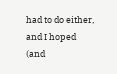had to do either, and I hoped (and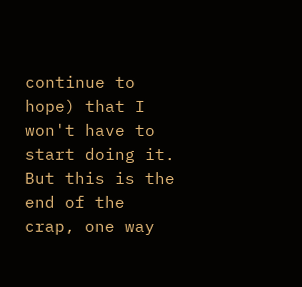continue to hope) that I won't have to start doing it. But this is the end of the crap, one way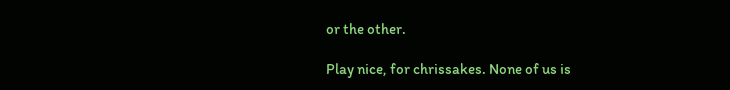or the other.

Play nice, for chrissakes. None of us is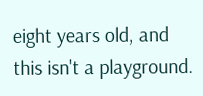eight years old, and this isn't a playground.